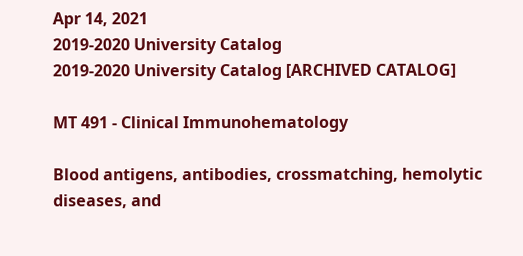Apr 14, 2021
2019-2020 University Catalog
2019-2020 University Catalog [ARCHIVED CATALOG]

MT 491 - Clinical Immunohematology

Blood antigens, antibodies, crossmatching, hemolytic diseases, and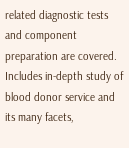related diagnostic tests and component preparation are covered. Includes in-depth study of blood donor service and its many facets,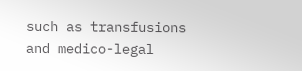such as transfusions and medico-legal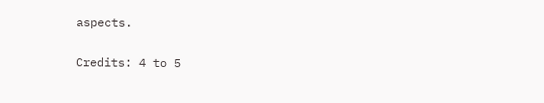aspects.

Credits: 4 to 5